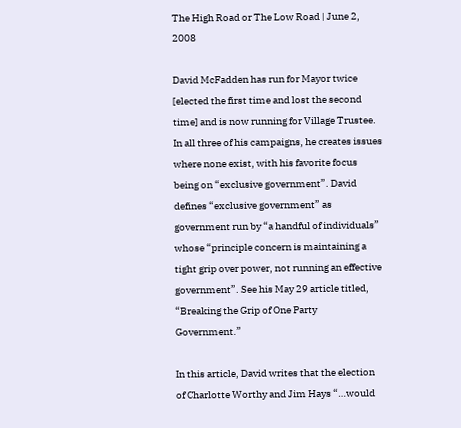The High Road or The Low Road | June 2, 2008

David McFadden has run for Mayor twice [elected the first time and lost the second time] and is now running for Village Trustee. In all three of his campaigns, he creates issues where none exist, with his favorite focus being on “exclusive government”. David defines “exclusive government” as government run by “a handful of individuals” whose “principle concern is maintaining a tight grip over power, not running an effective government”. See his May 29 article titled, “Breaking the Grip of One Party Government.”

In this article, David writes that the election of Charlotte Worthy and Jim Hays “…would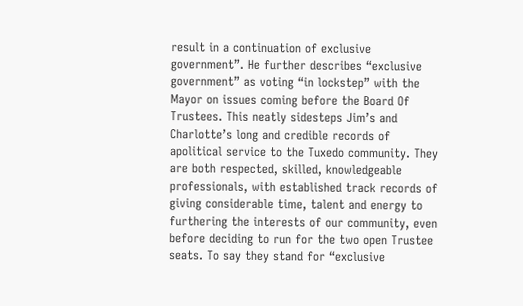result in a continuation of exclusive government”. He further describes “exclusive government” as voting “in lockstep” with the Mayor on issues coming before the Board Of Trustees. This neatly sidesteps Jim’s and Charlotte’s long and credible records of apolitical service to the Tuxedo community. They are both respected, skilled, knowledgeable professionals, with established track records of giving considerable time, talent and energy to furthering the interests of our community, even before deciding to run for the two open Trustee seats. To say they stand for “exclusive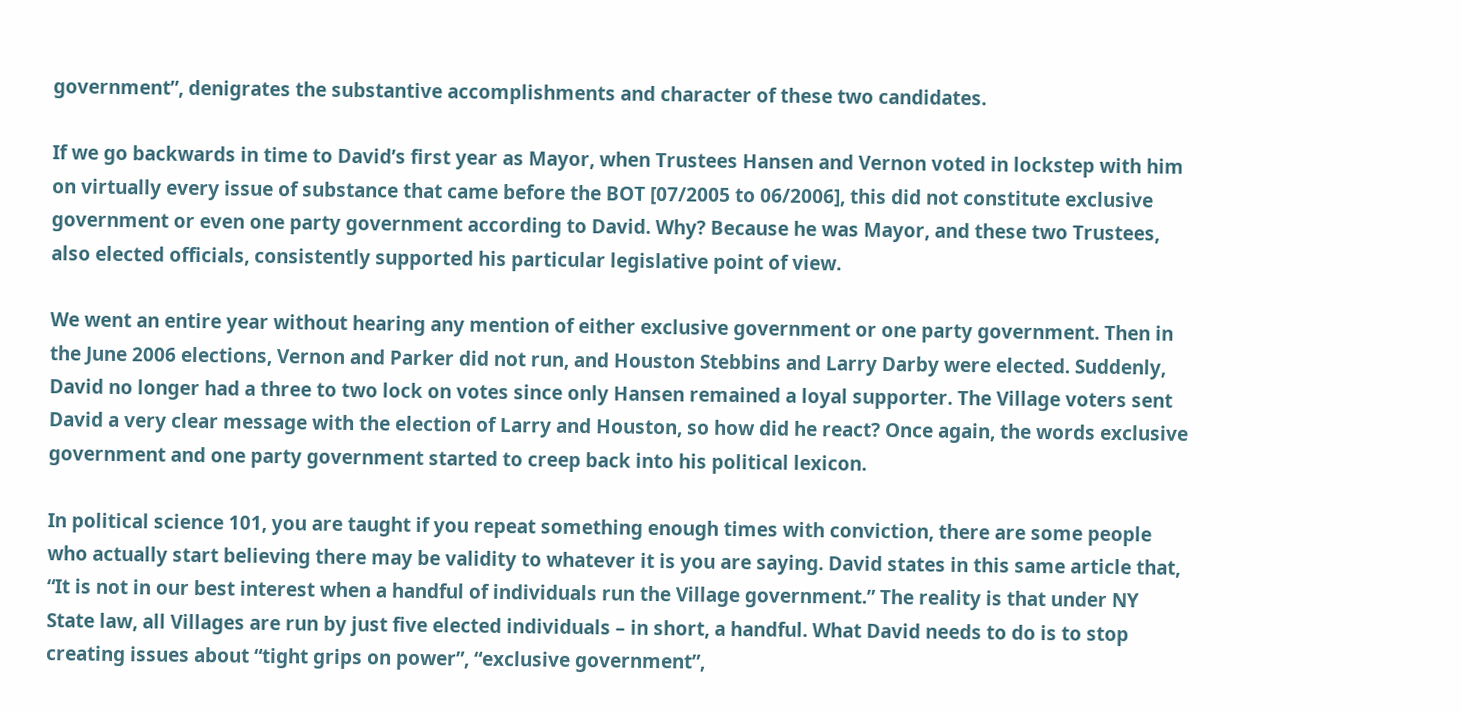government”, denigrates the substantive accomplishments and character of these two candidates.

If we go backwards in time to David’s first year as Mayor, when Trustees Hansen and Vernon voted in lockstep with him on virtually every issue of substance that came before the BOT [07/2005 to 06/2006], this did not constitute exclusive government or even one party government according to David. Why? Because he was Mayor, and these two Trustees, also elected officials, consistently supported his particular legislative point of view.

We went an entire year without hearing any mention of either exclusive government or one party government. Then in the June 2006 elections, Vernon and Parker did not run, and Houston Stebbins and Larry Darby were elected. Suddenly, David no longer had a three to two lock on votes since only Hansen remained a loyal supporter. The Village voters sent David a very clear message with the election of Larry and Houston, so how did he react? Once again, the words exclusive government and one party government started to creep back into his political lexicon.

In political science 101, you are taught if you repeat something enough times with conviction, there are some people who actually start believing there may be validity to whatever it is you are saying. David states in this same article that, “It is not in our best interest when a handful of individuals run the Village government.” The reality is that under NY State law, all Villages are run by just five elected individuals – in short, a handful. What David needs to do is to stop creating issues about “tight grips on power”, “exclusive government”,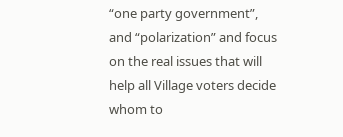“one party government”, and “polarization” and focus on the real issues that will help all Village voters decide whom to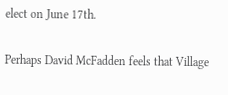elect on June 17th.

Perhaps David McFadden feels that Village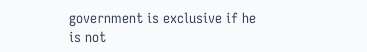government is exclusive if he is not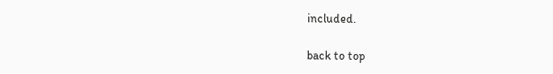included.

back to top